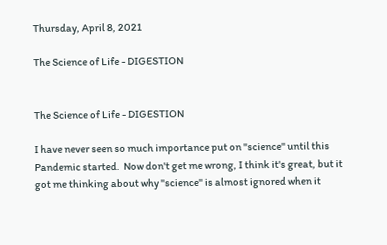Thursday, April 8, 2021

The Science of Life - DIGESTION


The Science of Life - DIGESTION

I have never seen so much importance put on "science" until this Pandemic started.  Now don't get me wrong, I think it's great, but it got me thinking about why "science" is almost ignored when it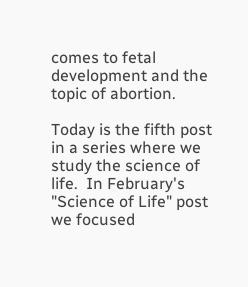comes to fetal development and the topic of abortion.

Today is the fifth post in a series where we study the science of life.  In February's "Science of Life" post we focused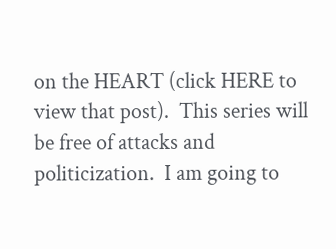on the HEART (click HERE to view that post).  This series will be free of attacks and politicization.  I am going to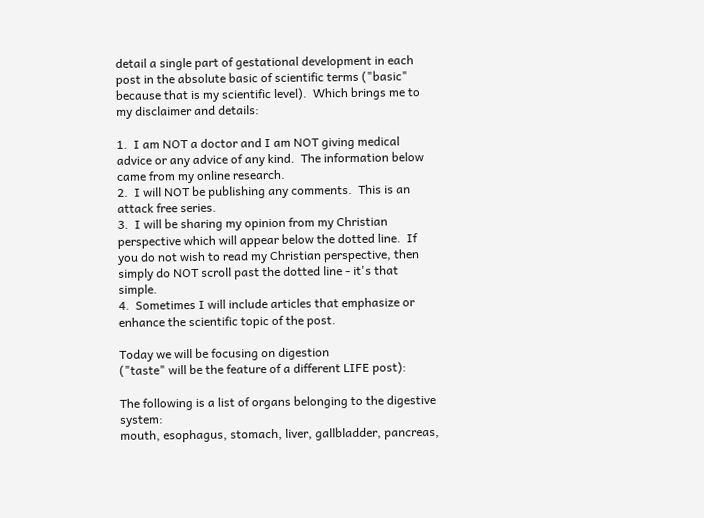detail a single part of gestational development in each post in the absolute basic of scientific terms ("basic" because that is my scientific level).  Which brings me to my disclaimer and details:

1.  I am NOT a doctor and I am NOT giving medical advice or any advice of any kind.  The information below came from my online research.
2.  I will NOT be publishing any comments.  This is an attack free series.
3.  I will be sharing my opinion from my Christian perspective which will appear below the dotted line.  If you do not wish to read my Christian perspective, then simply do NOT scroll past the dotted line - it's that simple.
4.  Sometimes I will include articles that emphasize or enhance the scientific topic of the post.

Today we will be focusing on digestion
("taste" will be the feature of a different LIFE post):

The following is a list of organs belonging to the digestive system:
mouth, esophagus, stomach, liver, gallbladder, pancreas,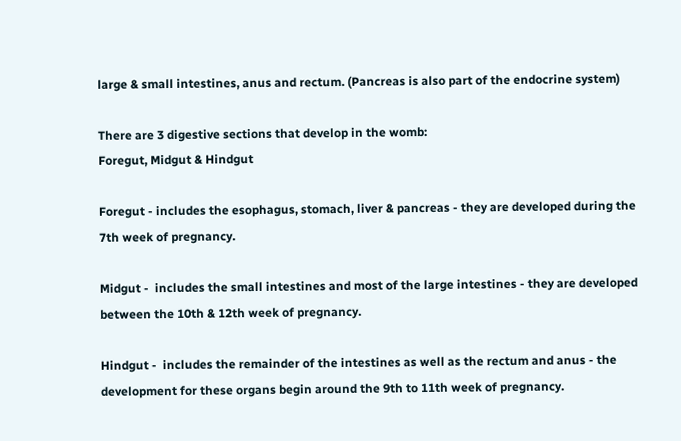large & small intestines, anus and rectum. (Pancreas is also part of the endocrine system)

There are 3 digestive sections that develop in the womb:
Foregut, Midgut & Hindgut

Foregut - includes the esophagus, stomach, liver & pancreas - they are developed during the 7th week of pregnancy.

Midgut -  includes the small intestines and most of the large intestines - they are developed between the 10th & 12th week of pregnancy.

Hindgut -  includes the remainder of the intestines as well as the rectum and anus - the development for these organs begin around the 9th to 11th week of pregnancy.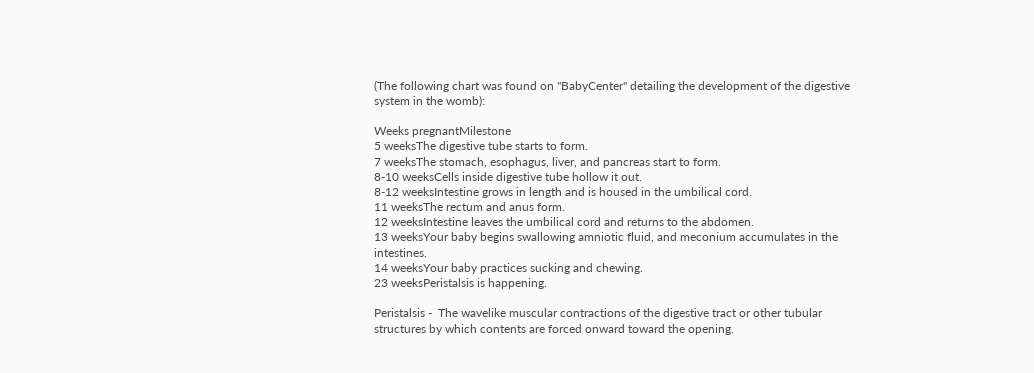(The following chart was found on "BabyCenter" detailing the development of the digestive system in the womb):

Weeks pregnantMilestone
5 weeksThe digestive tube starts to form.
7 weeksThe stomach, esophagus, liver, and pancreas start to form.
8-10 weeksCells inside digestive tube hollow it out.
8-12 weeksIntestine grows in length and is housed in the umbilical cord.
11 weeksThe rectum and anus form.
12 weeksIntestine leaves the umbilical cord and returns to the abdomen.
13 weeksYour baby begins swallowing amniotic fluid, and meconium accumulates in the intestines.
14 weeksYour baby practices sucking and chewing.
23 weeksPeristalsis is happening.

Peristalsis -  The wavelike muscular contractions of the digestive tract or other tubular structures by which contents are forced onward toward the opening.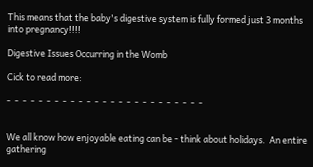This means that the baby's digestive system is fully formed just 3 months into pregnancy!!!!

Digestive Issues Occurring in the Womb

Cick to read more:

-  -  -  -  -  -  -  -  -  -  -  -  -  -  -  -  -  -  -  -  -  -  -  -  -


We all know how enjoyable eating can be - think about holidays.  An entire gathering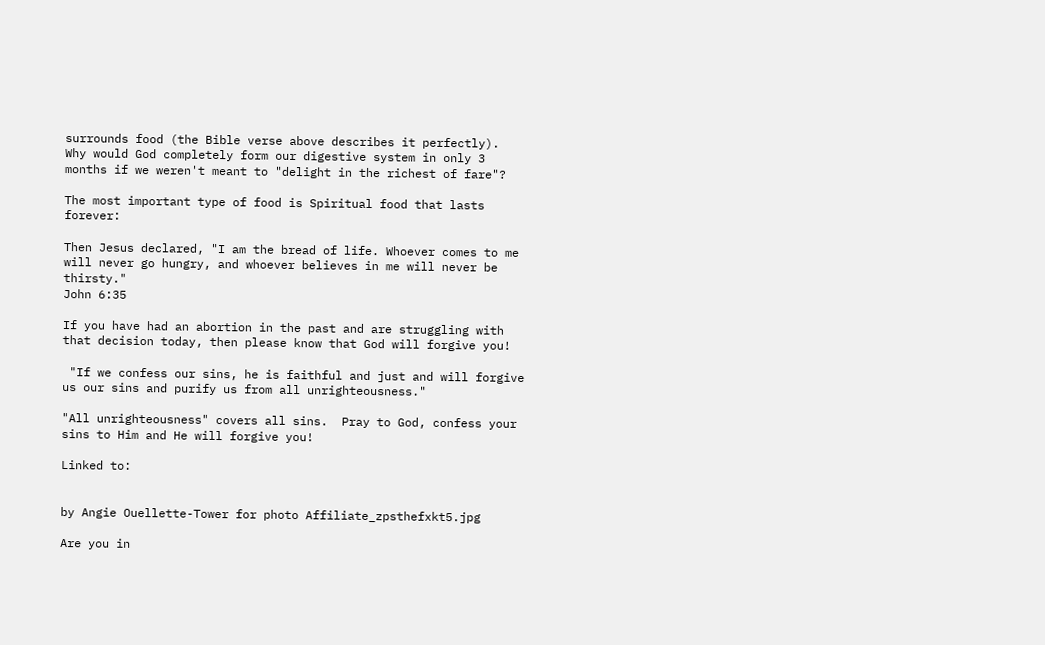surrounds food (the Bible verse above describes it perfectly).  Why would God completely form our digestive system in only 3 months if we weren't meant to "delight in the richest of fare"?

The most important type of food is Spiritual food that lasts forever:

Then Jesus declared, "I am the bread of life. Whoever comes to me will never go hungry, and whoever believes in me will never be thirsty."
John 6:35

If you have had an abortion in the past and are struggling with that decision today, then please know that God will forgive you!

 "If we confess our sins, he is faithful and just and will forgive us our sins and purify us from all unrighteousness."

"All unrighteousness" covers all sins.  Pray to God, confess your sins to Him and He will forgive you!

Linked to:


by Angie Ouellette-Tower for photo Affiliate_zpsthefxkt5.jpg

Are you in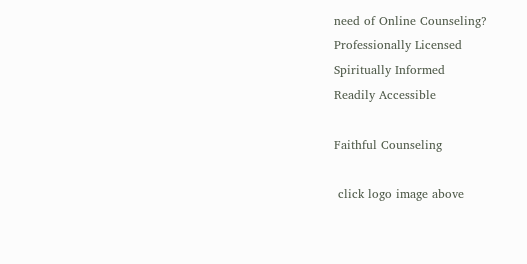need of Online Counseling?
Professionally Licensed
Spiritually Informed
Readily Accessible

Faithful Counseling

 click logo image above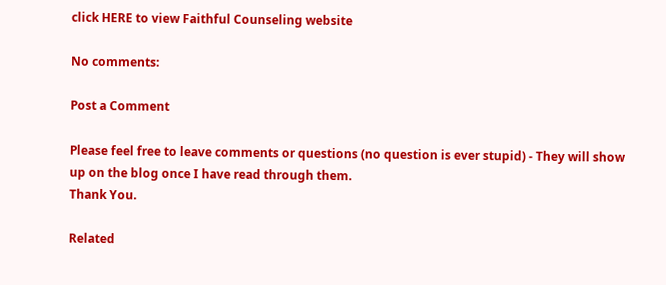click HERE to view Faithful Counseling website

No comments:

Post a Comment

Please feel free to leave comments or questions (no question is ever stupid) - They will show up on the blog once I have read through them.
Thank You.

Related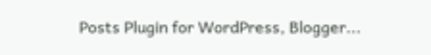Posts Plugin for WordPress, Blogger...